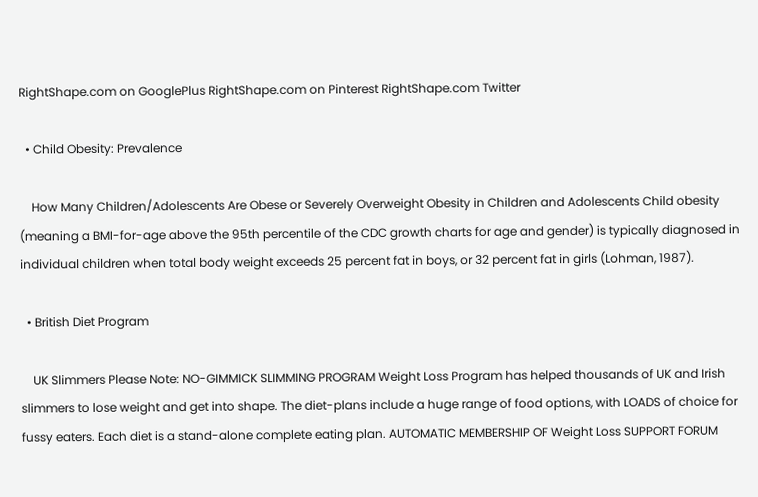RightShape.com on GooglePlus RightShape.com on Pinterest RightShape.com Twitter

  • Child Obesity: Prevalence

    How Many Children/Adolescents Are Obese or Severely Overweight Obesity in Children and Adolescents Child obesity (meaning a BMI-for-age above the 95th percentile of the CDC growth charts for age and gender) is typically diagnosed in individual children when total body weight exceeds 25 percent fat in boys, or 32 percent fat in girls (Lohman, 1987).

  • British Diet Program

    UK Slimmers Please Note: NO-GIMMICK SLIMMING PROGRAM Weight Loss Program has helped thousands of UK and Irish slimmers to lose weight and get into shape. The diet-plans include a huge range of food options, with LOADS of choice for fussy eaters. Each diet is a stand-alone complete eating plan. AUTOMATIC MEMBERSHIP OF Weight Loss SUPPORT FORUM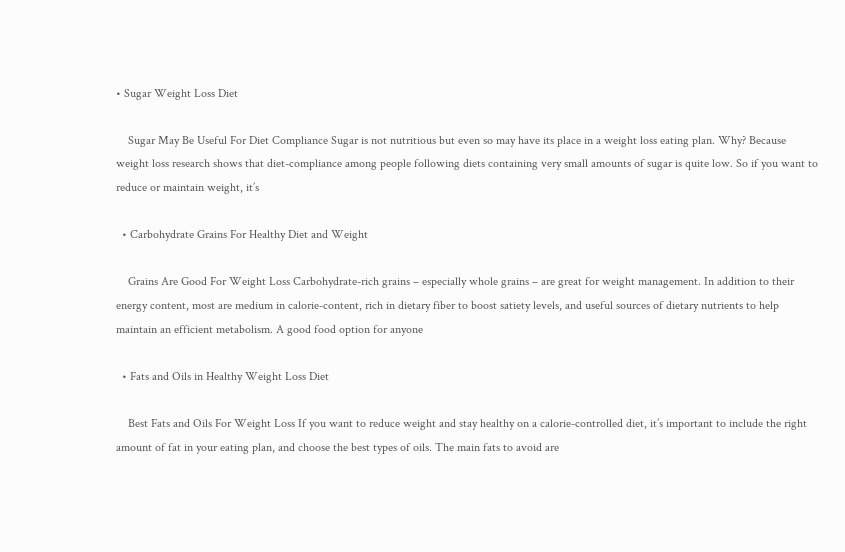• Sugar Weight Loss Diet

    Sugar May Be Useful For Diet Compliance Sugar is not nutritious but even so may have its place in a weight loss eating plan. Why? Because weight loss research shows that diet-compliance among people following diets containing very small amounts of sugar is quite low. So if you want to reduce or maintain weight, it’s

  • Carbohydrate Grains For Healthy Diet and Weight

    Grains Are Good For Weight Loss Carbohydrate-rich grains – especially whole grains – are great for weight management. In addition to their energy content, most are medium in calorie-content, rich in dietary fiber to boost satiety levels, and useful sources of dietary nutrients to help maintain an efficient metabolism. A good food option for anyone

  • Fats and Oils in Healthy Weight Loss Diet

    Best Fats and Oils For Weight Loss If you want to reduce weight and stay healthy on a calorie-controlled diet, it’s important to include the right amount of fat in your eating plan, and choose the best types of oils. The main fats to avoid are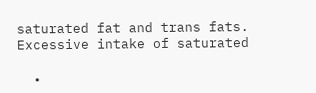saturated fat and trans fats. Excessive intake of saturated

  •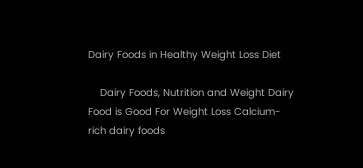Dairy Foods in Healthy Weight Loss Diet

    Dairy Foods, Nutrition and Weight Dairy Food is Good For Weight Loss Calcium-rich dairy foods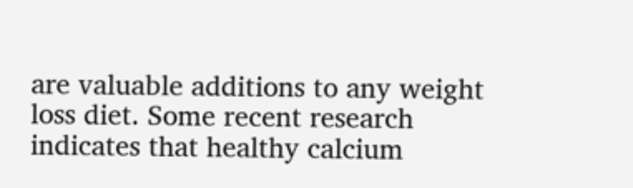are valuable additions to any weight loss diet. Some recent research indicates that healthy calcium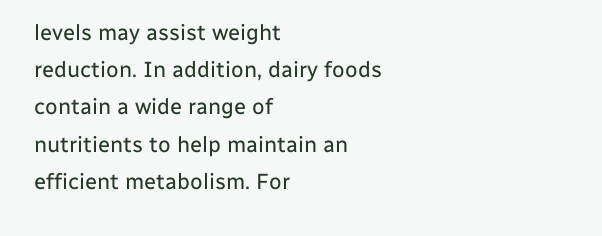levels may assist weight reduction. In addition, dairy foods contain a wide range of nutritients to help maintain an efficient metabolism. For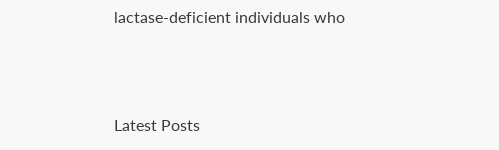lactase-deficient individuals who



Latest Posts